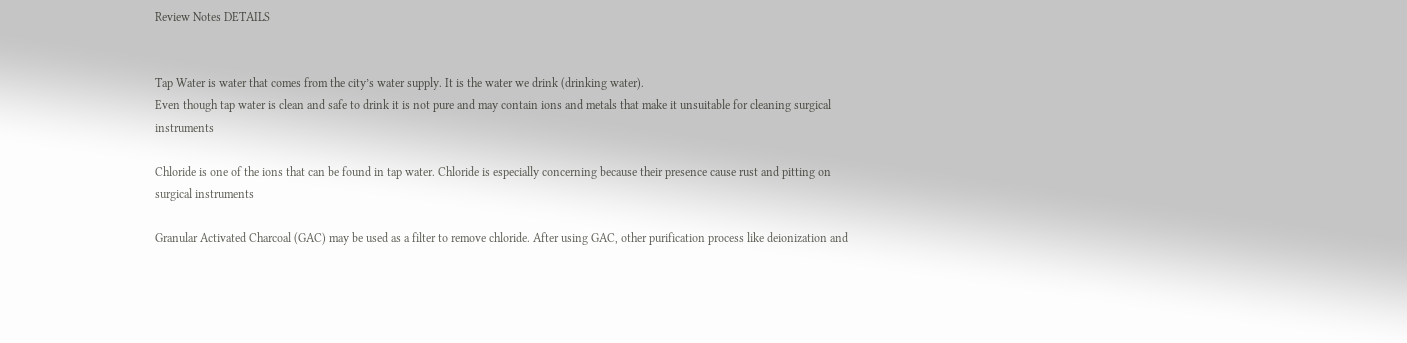Review Notes DETAILS


Tap Water is water that comes from the city’s water supply. It is the water we drink (drinking water).
Even though tap water is clean and safe to drink it is not pure and may contain ions and metals that make it unsuitable for cleaning surgical instruments

Chloride is one of the ions that can be found in tap water. Chloride is especially concerning because their presence cause rust and pitting on surgical instruments

Granular Activated Charcoal (GAC) may be used as a filter to remove chloride. After using GAC, other purification process like deionization and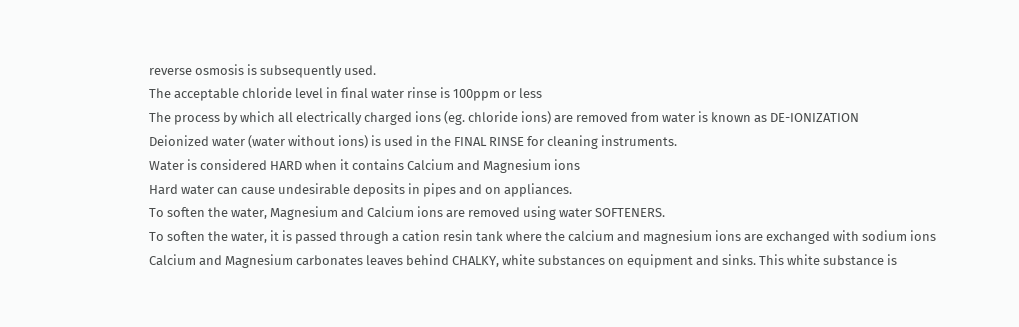reverse osmosis is subsequently used.
The acceptable chloride level in final water rinse is 100ppm or less
The process by which all electrically charged ions (eg. chloride ions) are removed from water is known as DE-IONIZATION
Deionized water (water without ions) is used in the FINAL RINSE for cleaning instruments.
Water is considered HARD when it contains Calcium and Magnesium ions
Hard water can cause undesirable deposits in pipes and on appliances.
To soften the water, Magnesium and Calcium ions are removed using water SOFTENERS.
To soften the water, it is passed through a cation resin tank where the calcium and magnesium ions are exchanged with sodium ions
Calcium and Magnesium carbonates leaves behind CHALKY, white substances on equipment and sinks. This white substance is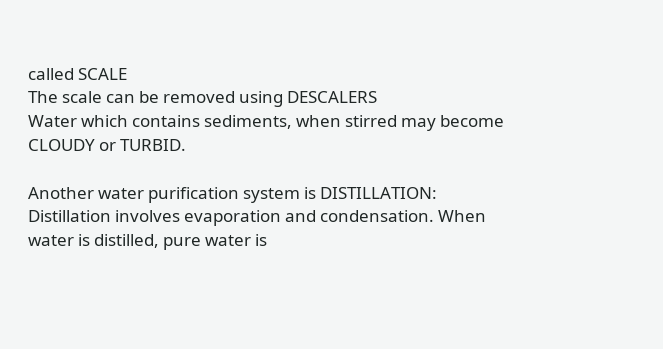called SCALE
The scale can be removed using DESCALERS
Water which contains sediments, when stirred may become CLOUDY or TURBID.

Another water purification system is DISTILLATION:
Distillation involves evaporation and condensation. When water is distilled, pure water is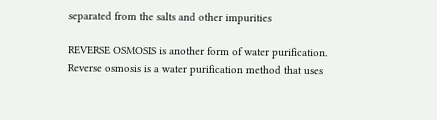separated from the salts and other impurities

REVERSE OSMOSIS is another form of water purification.
Reverse osmosis is a water purification method that uses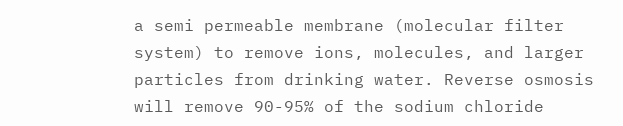a semi permeable membrane (molecular filter system) to remove ions, molecules, and larger particles from drinking water. Reverse osmosis will remove 90-95% of the sodium chloride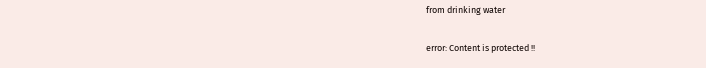from drinking water

error: Content is protected !!